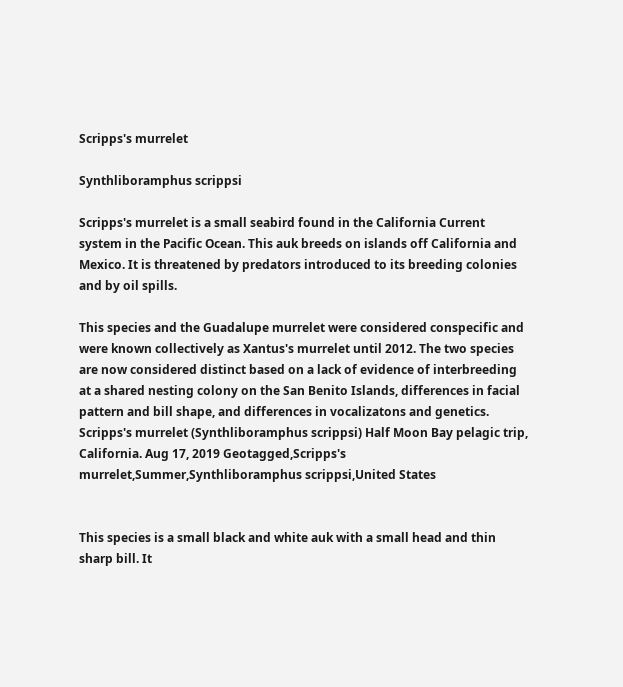Scripps's murrelet

Synthliboramphus scrippsi

Scripps's murrelet is a small seabird found in the California Current system in the Pacific Ocean. This auk breeds on islands off California and Mexico. It is threatened by predators introduced to its breeding colonies and by oil spills.

This species and the Guadalupe murrelet were considered conspecific and were known collectively as Xantus's murrelet until 2012. The two species are now considered distinct based on a lack of evidence of interbreeding at a shared nesting colony on the San Benito Islands, differences in facial pattern and bill shape, and differences in vocalizatons and genetics.
Scripps's murrelet (Synthliboramphus scrippsi) Half Moon Bay pelagic trip, California. Aug 17, 2019 Geotagged,Scripps's murrelet,Summer,Synthliboramphus scrippsi,United States


This species is a small black and white auk with a small head and thin sharp bill. It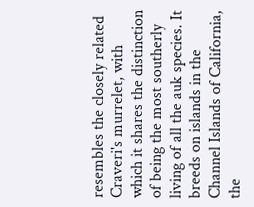resembles the closely related Craveri's murrelet, with which it shares the distinction of being the most southerly living of all the auk species. It breeds on islands in the Channel Islands of California, the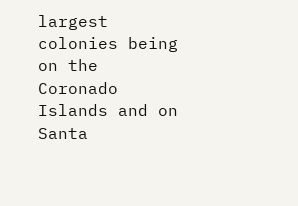largest colonies being on the Coronado Islands and on Santa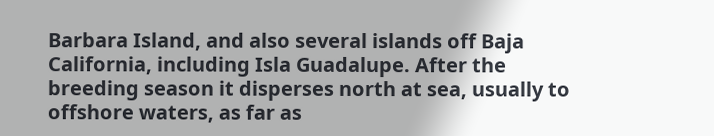Barbara Island, and also several islands off Baja California, including Isla Guadalupe. After the breeding season it disperses north at sea, usually to offshore waters, as far as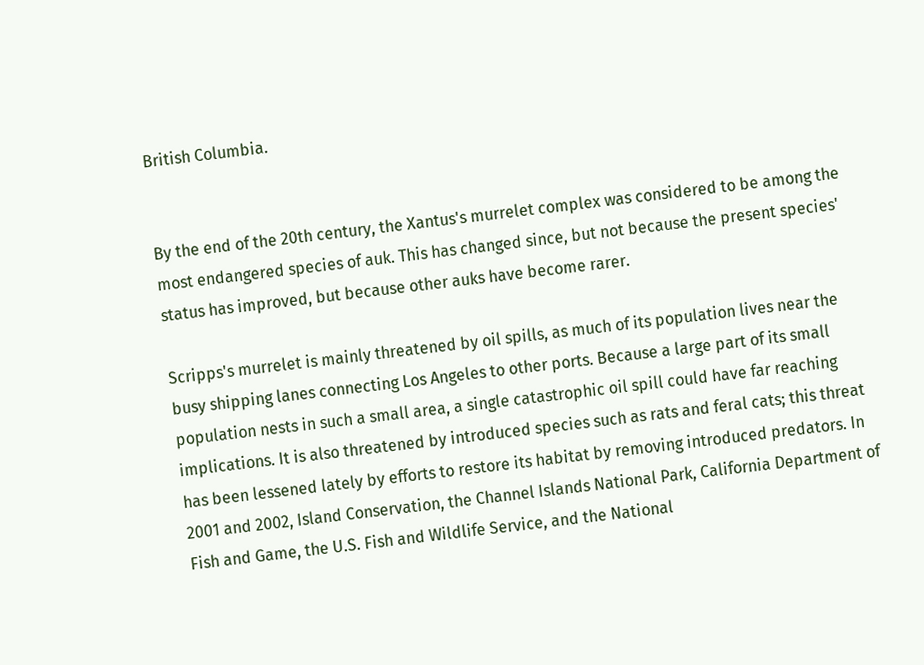British Columbia.


By the end of the 20th century, the Xantus's murrelet complex was considered to be among the most endangered species of auk. This has changed since, but not because the present species' status has improved, but because other auks have become rarer.

Scripps's murrelet is mainly threatened by oil spills, as much of its population lives near the busy shipping lanes connecting Los Angeles to other ports. Because a large part of its small population nests in such a small area, a single catastrophic oil spill could have far reaching implications. It is also threatened by introduced species such as rats and feral cats; this threat has been lessened lately by efforts to restore its habitat by removing introduced predators. In 2001 and 2002, Island Conservation, the Channel Islands National Park, California Department of Fish and Game, the U.S. Fish and Wildlife Service, and the National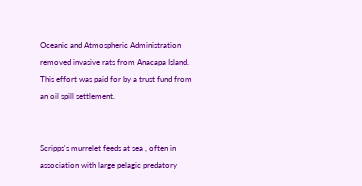Oceanic and Atmospheric Administration removed invasive rats from Anacapa Island. This effort was paid for by a trust fund from an oil spill settlement.


Scripps's murrelet feeds at sea , often in association with large pelagic predatory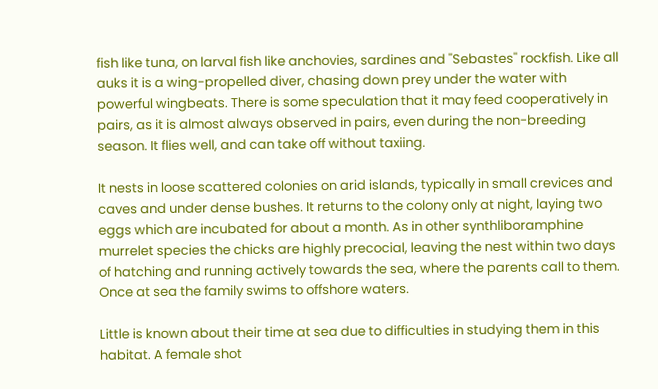fish like tuna, on larval fish like anchovies, sardines and ''Sebastes'' rockfish. Like all auks it is a wing-propelled diver, chasing down prey under the water with powerful wingbeats. There is some speculation that it may feed cooperatively in pairs, as it is almost always observed in pairs, even during the non-breeding season. It flies well, and can take off without taxiing.

It nests in loose scattered colonies on arid islands, typically in small crevices and caves and under dense bushes. It returns to the colony only at night, laying two eggs which are incubated for about a month. As in other synthliboramphine murrelet species the chicks are highly precocial, leaving the nest within two days of hatching and running actively towards the sea, where the parents call to them. Once at sea the family swims to offshore waters.

Little is known about their time at sea due to difficulties in studying them in this habitat. A female shot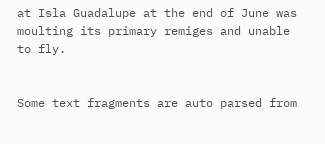at Isla Guadalupe at the end of June was moulting its primary remiges and unable to fly.


Some text fragments are auto parsed from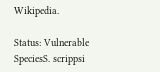Wikipedia.

Status: Vulnerable
SpeciesS. scrippsi